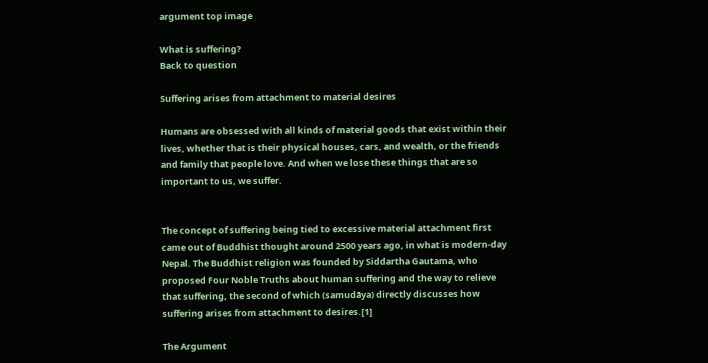argument top image

What is suffering?
Back to question

Suffering arises from attachment to material desires

Humans are obsessed with all kinds of material goods that exist within their lives, whether that is their physical houses, cars, and wealth, or the friends and family that people love. And when we lose these things that are so important to us, we suffer.


The concept of suffering being tied to excessive material attachment first came out of Buddhist thought around 2500 years ago, in what is modern-day Nepal. The Buddhist religion was founded by Siddartha Gautama, who proposed Four Noble Truths about human suffering and the way to relieve that suffering, the second of which (samudāya) directly discusses how suffering arises from attachment to desires.[1]

The Argument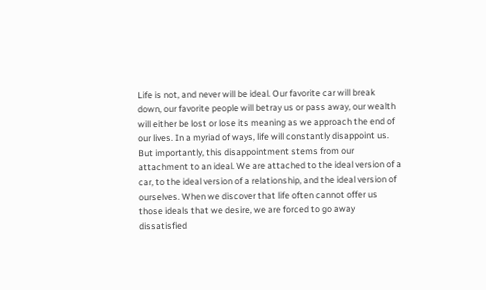Life is not, and never will be ideal. Our favorite car will break down, our favorite people will betray us or pass away, our wealth will either be lost or lose its meaning as we approach the end of our lives. In a myriad of ways, life will constantly disappoint us. But importantly, this disappointment stems from our attachment to an ideal. We are attached to the ideal version of a car, to the ideal version of a relationship, and the ideal version of ourselves. When we discover that life often cannot offer us those ideals that we desire, we are forced to go away dissatisfied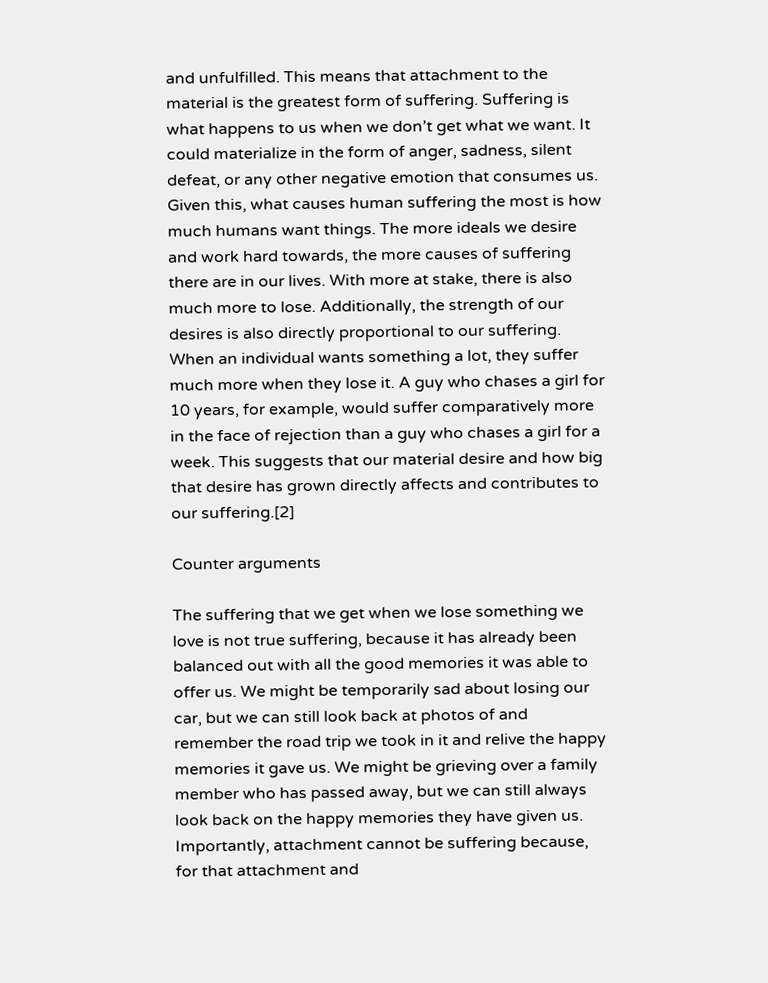and unfulfilled. This means that attachment to the material is the greatest form of suffering. Suffering is what happens to us when we don’t get what we want. It could materialize in the form of anger, sadness, silent defeat, or any other negative emotion that consumes us. Given this, what causes human suffering the most is how much humans want things. The more ideals we desire and work hard towards, the more causes of suffering there are in our lives. With more at stake, there is also much more to lose. Additionally, the strength of our desires is also directly proportional to our suffering. When an individual wants something a lot, they suffer much more when they lose it. A guy who chases a girl for 10 years, for example, would suffer comparatively more in the face of rejection than a guy who chases a girl for a week. This suggests that our material desire and how big that desire has grown directly affects and contributes to our suffering.[2]

Counter arguments

The suffering that we get when we lose something we love is not true suffering, because it has already been balanced out with all the good memories it was able to offer us. We might be temporarily sad about losing our car, but we can still look back at photos of and remember the road trip we took in it and relive the happy memories it gave us. We might be grieving over a family member who has passed away, but we can still always look back on the happy memories they have given us. Importantly, attachment cannot be suffering because, for that attachment and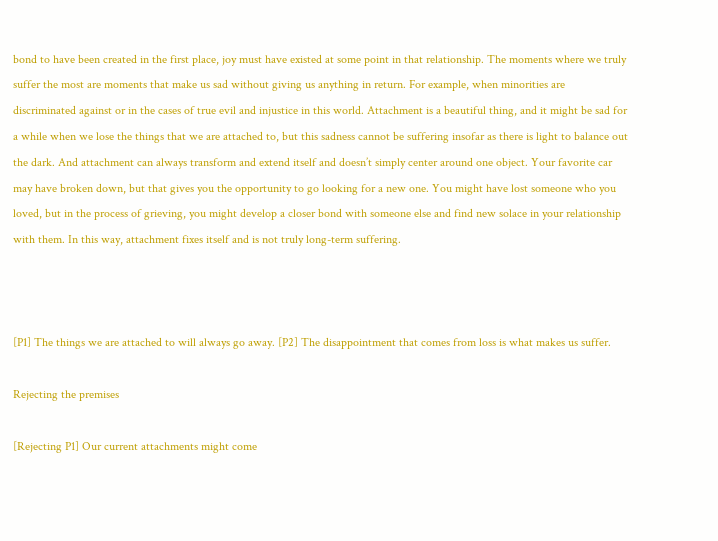bond to have been created in the first place, joy must have existed at some point in that relationship. The moments where we truly suffer the most are moments that make us sad without giving us anything in return. For example, when minorities are discriminated against or in the cases of true evil and injustice in this world. Attachment is a beautiful thing, and it might be sad for a while when we lose the things that we are attached to, but this sadness cannot be suffering insofar as there is light to balance out the dark. And attachment can always transform and extend itself and doesn’t simply center around one object. Your favorite car may have broken down, but that gives you the opportunity to go looking for a new one. You might have lost someone who you loved, but in the process of grieving, you might develop a closer bond with someone else and find new solace in your relationship with them. In this way, attachment fixes itself and is not truly long-term suffering.



[P1] The things we are attached to will always go away. [P2] The disappointment that comes from loss is what makes us suffer.

Rejecting the premises

[Rejecting P1] Our current attachments might come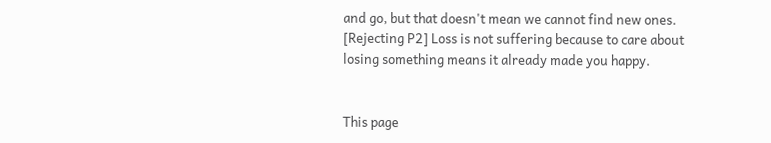and go, but that doesn't mean we cannot find new ones. [Rejecting P2] Loss is not suffering because to care about losing something means it already made you happy.


This page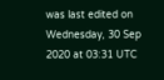was last edited on Wednesday, 30 Sep 2020 at 03:31 UTC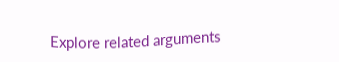Explore related arguments